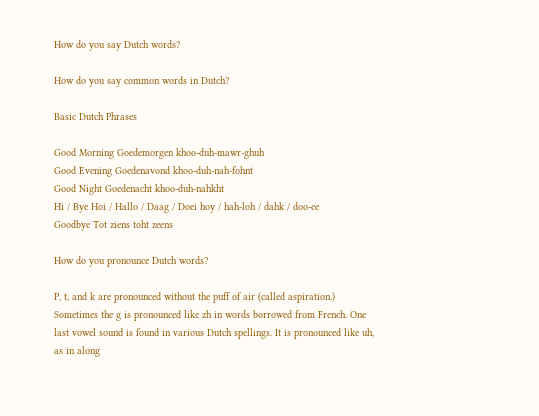How do you say Dutch words?

How do you say common words in Dutch?

Basic Dutch Phrases

Good Morning Goedemorgen khoo-duh-mawr-ghuh
Good Evening Goedenavond khoo-duh-nah-fohnt
Good Night Goedenacht khoo-duh-nahkht
Hi / Bye Hoi / Hallo / Daag / Doei hoy / hah-loh / dahk / doo-ee
Goodbye Tot ziens toht zeens

How do you pronounce Dutch words?

P, t, and k are pronounced without the puff of air (called aspiration.) Sometimes the g is pronounced like zh in words borrowed from French. One last vowel sound is found in various Dutch spellings. It is pronounced like uh, as in along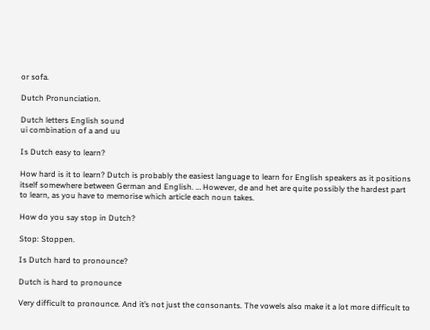or sofa.

Dutch Pronunciation.

Dutch letters English sound
ui combination of a and uu

Is Dutch easy to learn?

How hard is it to learn? Dutch is probably the easiest language to learn for English speakers as it positions itself somewhere between German and English. … However, de and het are quite possibly the hardest part to learn, as you have to memorise which article each noun takes.

How do you say stop in Dutch?

Stop: Stoppen.

Is Dutch hard to pronounce?

Dutch is hard to pronounce

Very difficult to pronounce. And it’s not just the consonants. The vowels also make it a lot more difficult to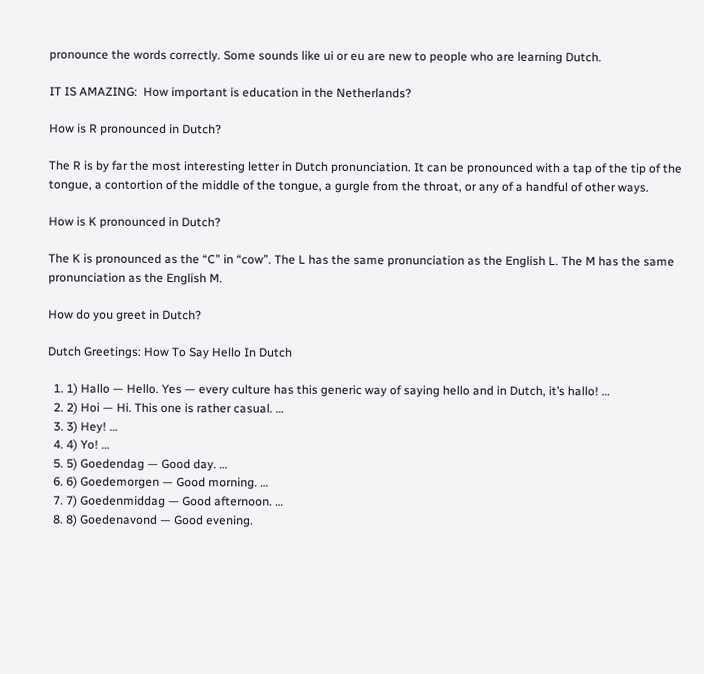pronounce the words correctly. Some sounds like ui or eu are new to people who are learning Dutch.

IT IS AMAZING:  How important is education in the Netherlands?

How is R pronounced in Dutch?

The R is by far the most interesting letter in Dutch pronunciation. It can be pronounced with a tap of the tip of the tongue, a contortion of the middle of the tongue, a gurgle from the throat, or any of a handful of other ways.

How is K pronounced in Dutch?

The K is pronounced as the “C” in “cow”. The L has the same pronunciation as the English L. The M has the same pronunciation as the English M.

How do you greet in Dutch?

Dutch Greetings: How To Say Hello In Dutch

  1. 1) Hallo — Hello. Yes — every culture has this generic way of saying hello and in Dutch, it’s hallo! …
  2. 2) Hoi — Hi. This one is rather casual. …
  3. 3) Hey! …
  4. 4) Yo! …
  5. 5) Goedendag — Good day. …
  6. 6) Goedemorgen — Good morning. …
  7. 7) Goedenmiddag — Good afternoon. …
  8. 8) Goedenavond — Good evening.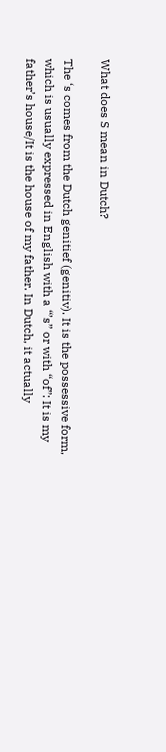What does S mean in Dutch?

The ‘s comes from the Dutch genitief (genitiv). It is the possessive form, which is usually expressed in English with a “’s” or with “of”: It is my father’s house/It is the house of my father. In Dutch, it actually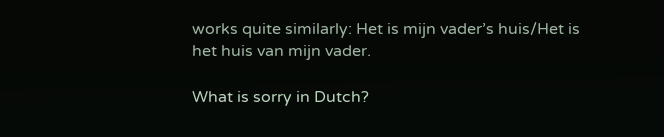works quite similarly: Het is mijn vader’s huis/Het is het huis van mijn vader.

What is sorry in Dutch?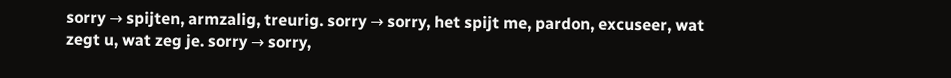sorry → spijten, armzalig, treurig. sorry → sorry, het spijt me, pardon, excuseer, wat zegt u, wat zeg je. sorry → sorry,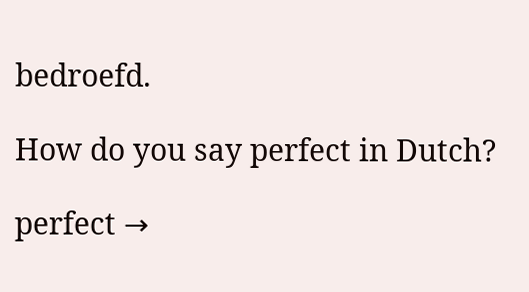bedroefd.

How do you say perfect in Dutch?

perfect →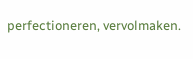perfectioneren, vervolmaken.